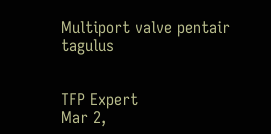Multiport valve pentair tagulus


TFP Expert
Mar 2,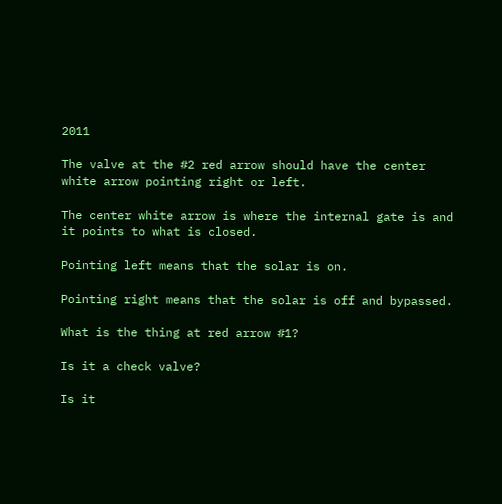2011

The valve at the #2 red arrow should have the center white arrow pointing right or left.

The center white arrow is where the internal gate is and it points to what is closed.

Pointing left means that the solar is on.

Pointing right means that the solar is off and bypassed.

What is the thing at red arrow #1?

Is it a check valve?

Is it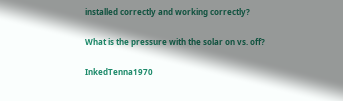installed correctly and working correctly?

What is the pressure with the solar on vs. off?

InkedTenna1970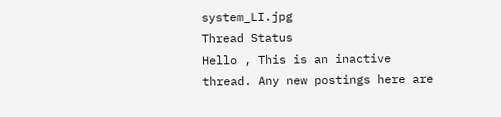system_LI.jpg
Thread Status
Hello , This is an inactive thread. Any new postings here are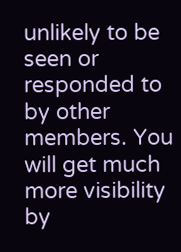unlikely to be seen or responded to by other members. You will get much more visibility by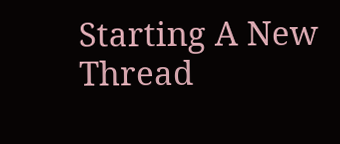Starting A New Thread